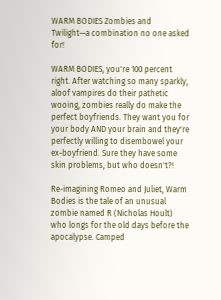WARM BODIES Zombies and Twilight—a combination no one asked for!

WARM BODIES, you're 100 percent right. After watching so many sparkly, aloof vampires do their pathetic wooing, zombies really do make the perfect boyfriends. They want you for your body AND your brain and they're perfectly willing to disembowel your ex-boyfriend. Sure they have some skin problems, but who doesn't?!

Re-imagining Romeo and Juliet, Warm Bodies is the tale of an unusual zombie named R (Nicholas Hoult) who longs for the old days before the apocalypse. Camped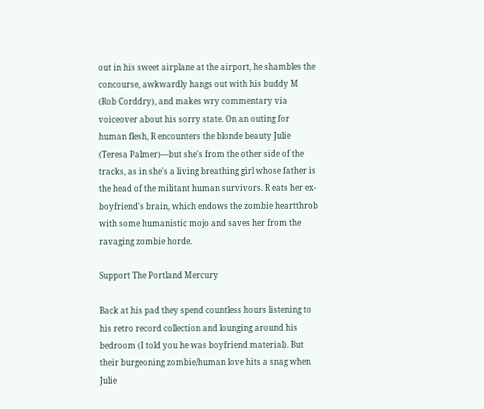out in his sweet airplane at the airport, he shambles the concourse, awkwardly hangs out with his buddy M (Rob Corddry), and makes wry commentary via voiceover about his sorry state. On an outing for human flesh, R encounters the blonde beauty Julie (Teresa Palmer)—but she's from the other side of the tracks, as in she's a living breathing girl whose father is the head of the militant human survivors. R eats her ex-boyfriend's brain, which endows the zombie heartthrob with some humanistic mojo and saves her from the ravaging zombie horde.

Support The Portland Mercury

Back at his pad they spend countless hours listening to his retro record collection and lounging around his bedroom (I told you he was boyfriend material). But their burgeoning zombie/human love hits a snag when Julie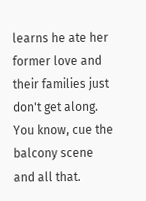learns he ate her former love and their families just don't get along. You know, cue the balcony scene and all that.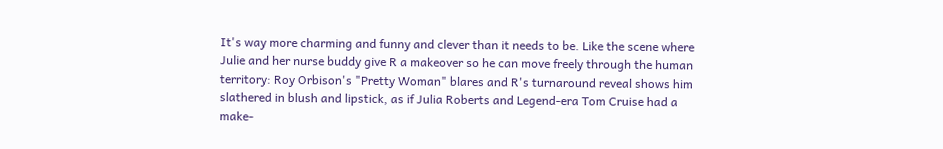It's way more charming and funny and clever than it needs to be. Like the scene where Julie and her nurse buddy give R a makeover so he can move freely through the human territory: Roy Orbison's "Pretty Woman" blares and R's turnaround reveal shows him slathered in blush and lipstick, as if Julia Roberts and Legend-era Tom Cruise had a make-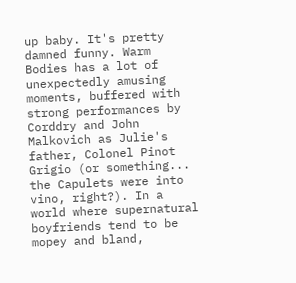up baby. It's pretty damned funny. Warm Bodies has a lot of unexpectedly amusing moments, buffered with strong performances by Corddry and John Malkovich as Julie's father, Colonel Pinot Grigio (or something... the Capulets were into vino, right?). In a world where supernatural boyfriends tend to be mopey and bland,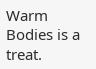Warm Bodies is a treat.